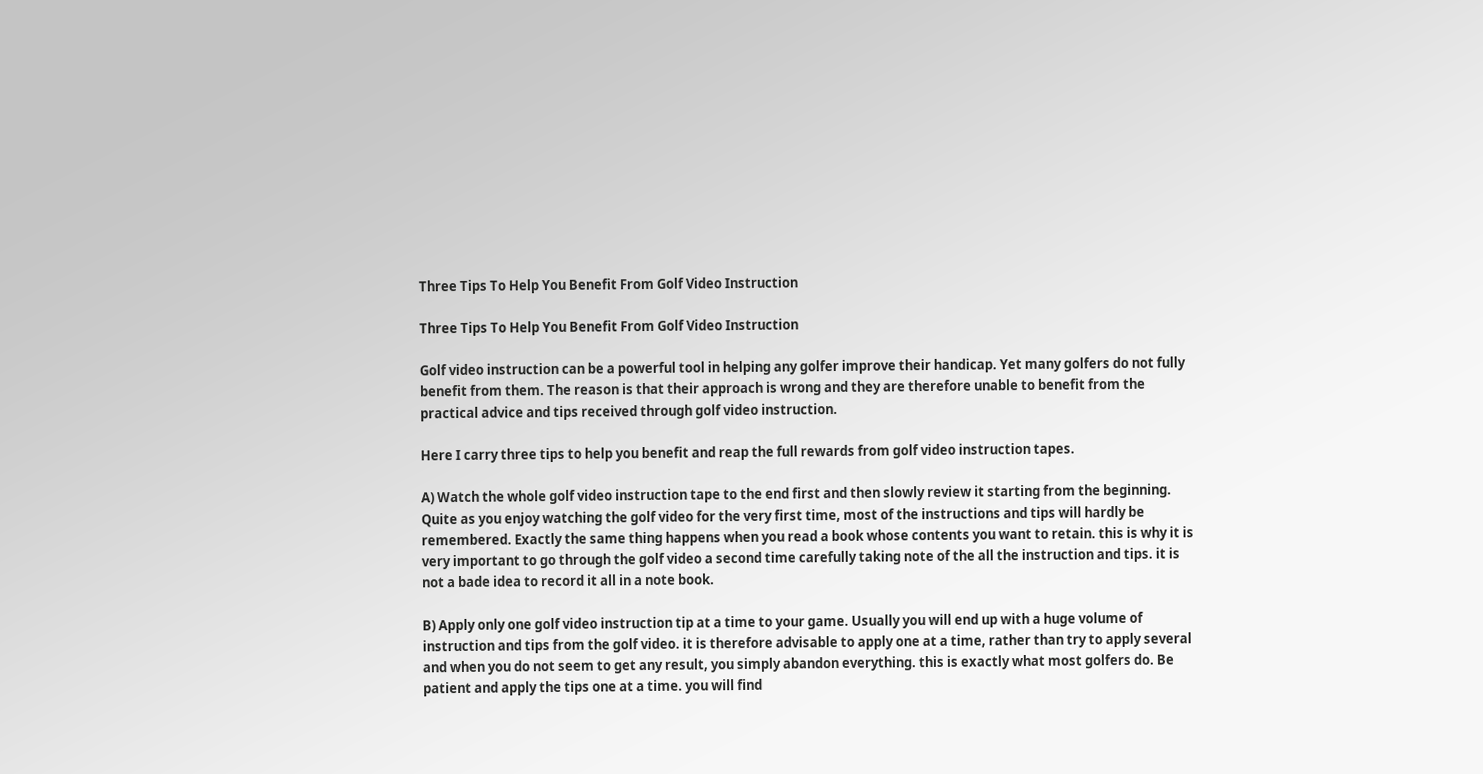Three Tips To Help You Benefit From Golf Video Instruction

Three Tips To Help You Benefit From Golf Video Instruction

Golf video instruction can be a powerful tool in helping any golfer improve their handicap. Yet many golfers do not fully benefit from them. The reason is that their approach is wrong and they are therefore unable to benefit from the practical advice and tips received through golf video instruction.

Here I carry three tips to help you benefit and reap the full rewards from golf video instruction tapes.

A) Watch the whole golf video instruction tape to the end first and then slowly review it starting from the beginning. Quite as you enjoy watching the golf video for the very first time, most of the instructions and tips will hardly be remembered. Exactly the same thing happens when you read a book whose contents you want to retain. this is why it is very important to go through the golf video a second time carefully taking note of the all the instruction and tips. it is not a bade idea to record it all in a note book.

B) Apply only one golf video instruction tip at a time to your game. Usually you will end up with a huge volume of instruction and tips from the golf video. it is therefore advisable to apply one at a time, rather than try to apply several and when you do not seem to get any result, you simply abandon everything. this is exactly what most golfers do. Be patient and apply the tips one at a time. you will find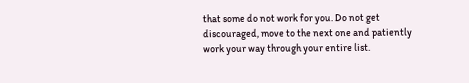that some do not work for you. Do not get discouraged, move to the next one and patiently work your way through your entire list.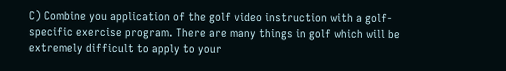C) Combine you application of the golf video instruction with a golf-specific exercise program. There are many things in golf which will be extremely difficult to apply to your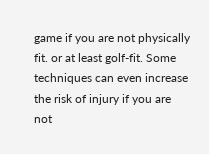game if you are not physically fit. or at least golf-fit. Some techniques can even increase the risk of injury if you are not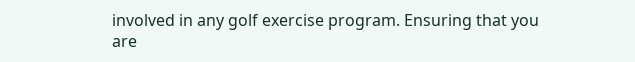involved in any golf exercise program. Ensuring that you are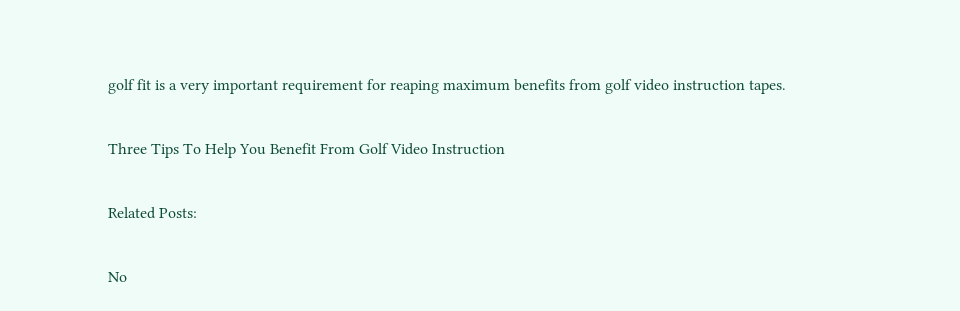golf fit is a very important requirement for reaping maximum benefits from golf video instruction tapes.

Three Tips To Help You Benefit From Golf Video Instruction

Related Posts:

No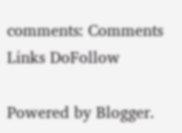comments: Comments Links DoFollow

Powered by Blogger.